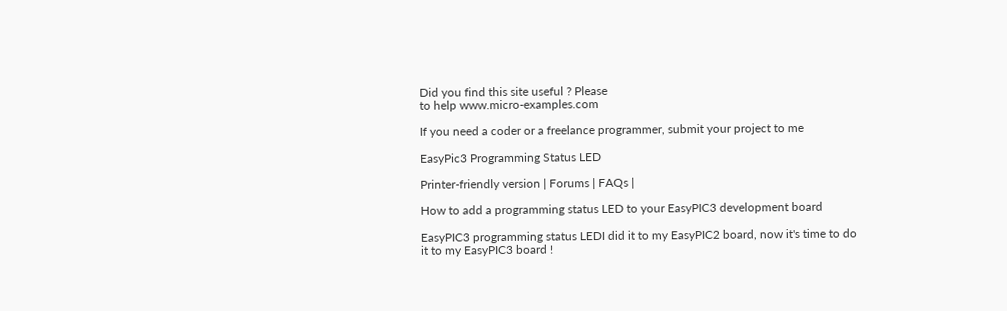Did you find this site useful ? Please
to help www.micro-examples.com

If you need a coder or a freelance programmer, submit your project to me

EasyPic3 Programming Status LED

Printer-friendly version | Forums | FAQs |

How to add a programming status LED to your EasyPIC3 development board

EasyPIC3 programming status LEDI did it to my EasyPIC2 board, now it's time to do it to my EasyPIC3 board !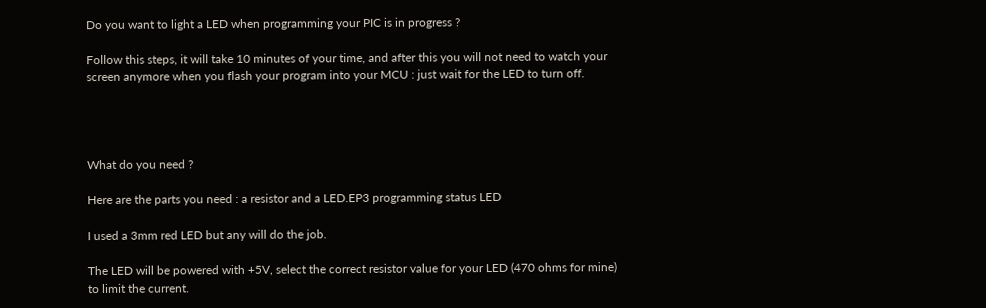Do you want to light a LED when programming your PIC is in progress ?

Follow this steps, it will take 10 minutes of your time, and after this you will not need to watch your screen anymore when you flash your program into your MCU : just wait for the LED to turn off.




What do you need ?

Here are the parts you need : a resistor and a LED.EP3 programming status LED

I used a 3mm red LED but any will do the job.

The LED will be powered with +5V, select the correct resistor value for your LED (470 ohms for mine) to limit the current.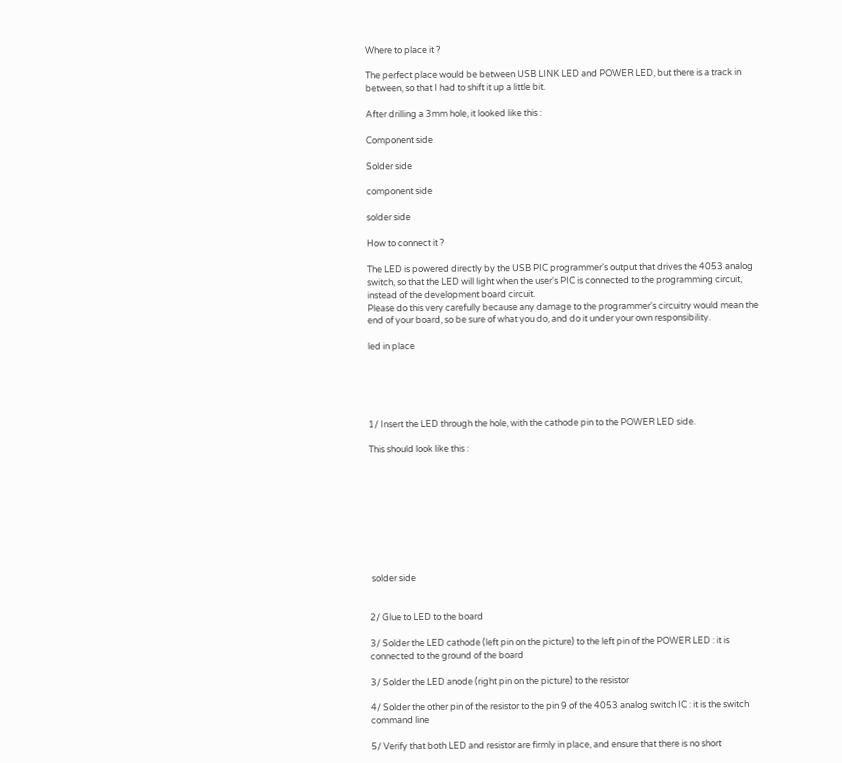Where to place it ?

The perfect place would be between USB LINK LED and POWER LED, but there is a track in between, so that I had to shift it up a little bit.

After drilling a 3mm hole, it looked like this :

Component side

Solder side

component side

solder side

How to connect it ?

The LED is powered directly by the USB PIC programmer's output that drives the 4053 analog switch, so that the LED will light when the user's PIC is connected to the programming circuit, instead of the development board circuit.
Please do this very carefully because any damage to the programmer's circuitry would mean the end of your board, so be sure of what you do, and do it under your own responsibility.

led in place





1/ Insert the LED through the hole, with the cathode pin to the POWER LED side.

This should look like this :









 solder side


2/ Glue to LED to the board

3/ Solder the LED cathode (left pin on the picture) to the left pin of the POWER LED : it is connected to the ground of the board

3/ Solder the LED anode (right pin on the picture) to the resistor

4/ Solder the other pin of the resistor to the pin 9 of the 4053 analog switch IC : it is the switch command line

5/ Verify that both LED and resistor are firmly in place, and ensure that there is no short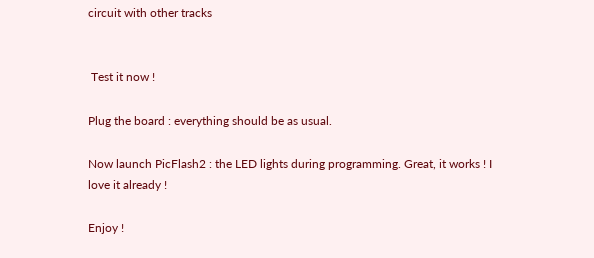circuit with other tracks


 Test it now !

Plug the board : everything should be as usual.

Now launch PicFlash2 : the LED lights during programming. Great, it works ! I love it already !

Enjoy !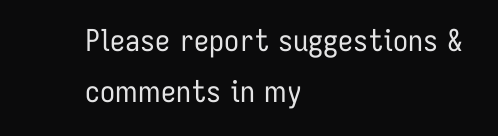Please report suggestions & comments in my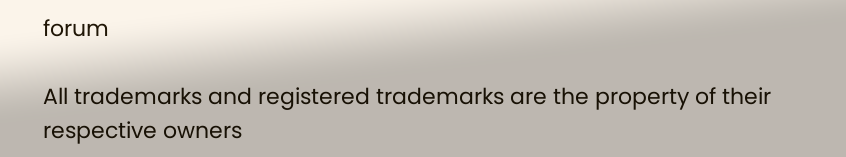forum

All trademarks and registered trademarks are the property of their respective owners